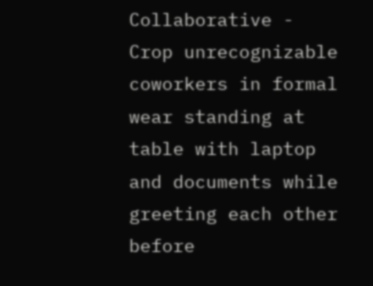Collaborative - Crop unrecognizable coworkers in formal wear standing at table with laptop and documents while greeting each other before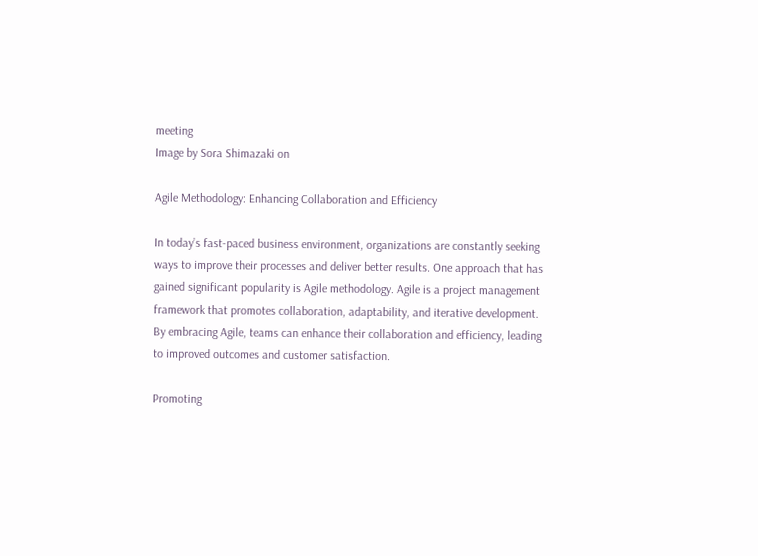meeting
Image by Sora Shimazaki on

Agile Methodology: Enhancing Collaboration and Efficiency

In today’s fast-paced business environment, organizations are constantly seeking ways to improve their processes and deliver better results. One approach that has gained significant popularity is Agile methodology. Agile is a project management framework that promotes collaboration, adaptability, and iterative development. By embracing Agile, teams can enhance their collaboration and efficiency, leading to improved outcomes and customer satisfaction.

Promoting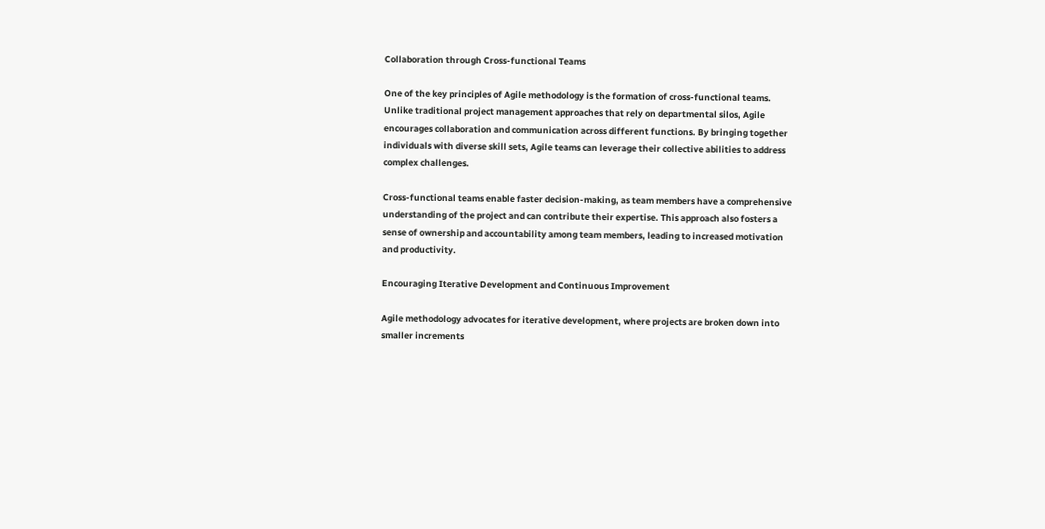Collaboration through Cross-functional Teams

One of the key principles of Agile methodology is the formation of cross-functional teams. Unlike traditional project management approaches that rely on departmental silos, Agile encourages collaboration and communication across different functions. By bringing together individuals with diverse skill sets, Agile teams can leverage their collective abilities to address complex challenges.

Cross-functional teams enable faster decision-making, as team members have a comprehensive understanding of the project and can contribute their expertise. This approach also fosters a sense of ownership and accountability among team members, leading to increased motivation and productivity.

Encouraging Iterative Development and Continuous Improvement

Agile methodology advocates for iterative development, where projects are broken down into smaller increments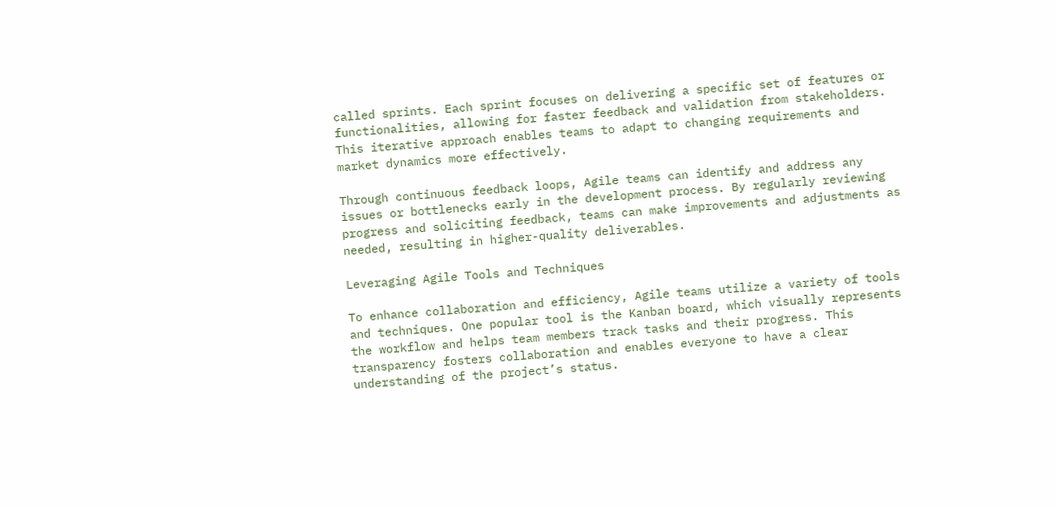called sprints. Each sprint focuses on delivering a specific set of features or functionalities, allowing for faster feedback and validation from stakeholders. This iterative approach enables teams to adapt to changing requirements and market dynamics more effectively.

Through continuous feedback loops, Agile teams can identify and address any issues or bottlenecks early in the development process. By regularly reviewing progress and soliciting feedback, teams can make improvements and adjustments as needed, resulting in higher-quality deliverables.

Leveraging Agile Tools and Techniques

To enhance collaboration and efficiency, Agile teams utilize a variety of tools and techniques. One popular tool is the Kanban board, which visually represents the workflow and helps team members track tasks and their progress. This transparency fosters collaboration and enables everyone to have a clear understanding of the project’s status.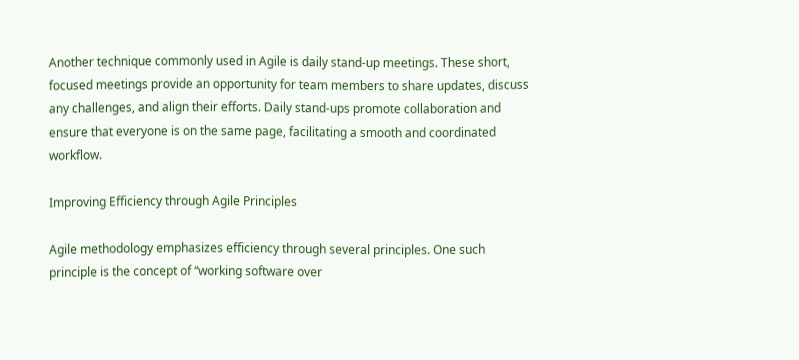Another technique commonly used in Agile is daily stand-up meetings. These short, focused meetings provide an opportunity for team members to share updates, discuss any challenges, and align their efforts. Daily stand-ups promote collaboration and ensure that everyone is on the same page, facilitating a smooth and coordinated workflow.

Improving Efficiency through Agile Principles

Agile methodology emphasizes efficiency through several principles. One such principle is the concept of “working software over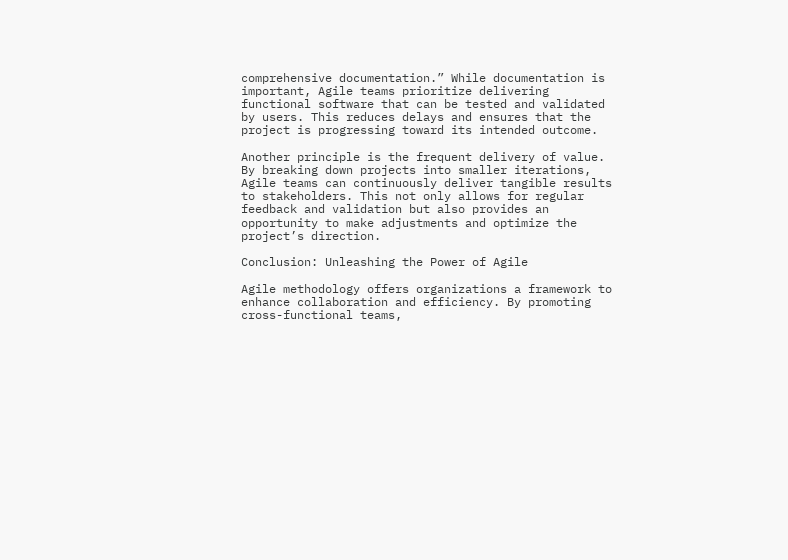comprehensive documentation.” While documentation is important, Agile teams prioritize delivering functional software that can be tested and validated by users. This reduces delays and ensures that the project is progressing toward its intended outcome.

Another principle is the frequent delivery of value. By breaking down projects into smaller iterations, Agile teams can continuously deliver tangible results to stakeholders. This not only allows for regular feedback and validation but also provides an opportunity to make adjustments and optimize the project’s direction.

Conclusion: Unleashing the Power of Agile

Agile methodology offers organizations a framework to enhance collaboration and efficiency. By promoting cross-functional teams,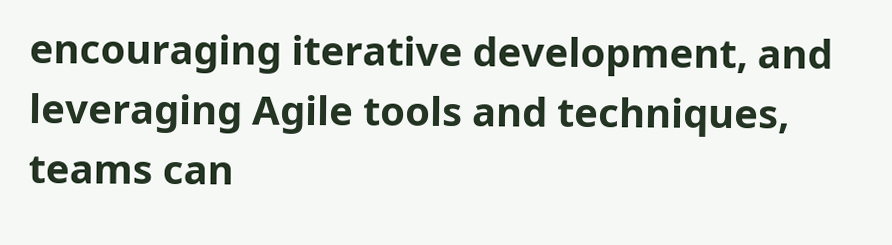encouraging iterative development, and leveraging Agile tools and techniques, teams can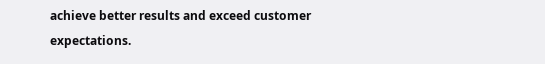achieve better results and exceed customer expectations.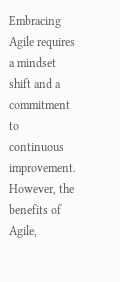Embracing Agile requires a mindset shift and a commitment to continuous improvement. However, the benefits of Agile,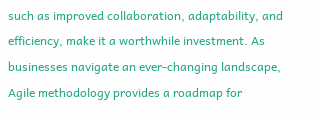such as improved collaboration, adaptability, and efficiency, make it a worthwhile investment. As businesses navigate an ever-changing landscape, Agile methodology provides a roadmap for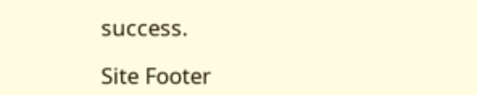success.

Site Footer